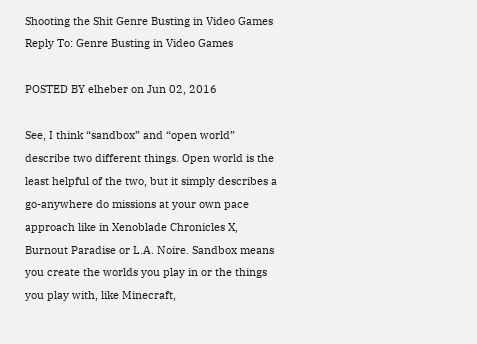Shooting the Shit Genre Busting in Video Games Reply To: Genre Busting in Video Games

POSTED BY elheber on Jun 02, 2016

See, I think “sandbox” and “open world” describe two different things. Open world is the least helpful of the two, but it simply describes a go-anywhere do missions at your own pace approach like in Xenoblade Chronicles X, Burnout Paradise or L.A. Noire. Sandbox means you create the worlds you play in or the things you play with, like Minecraft,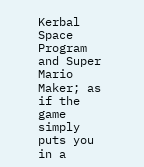Kerbal Space Program and Super Mario Maker; as if the game simply puts you in a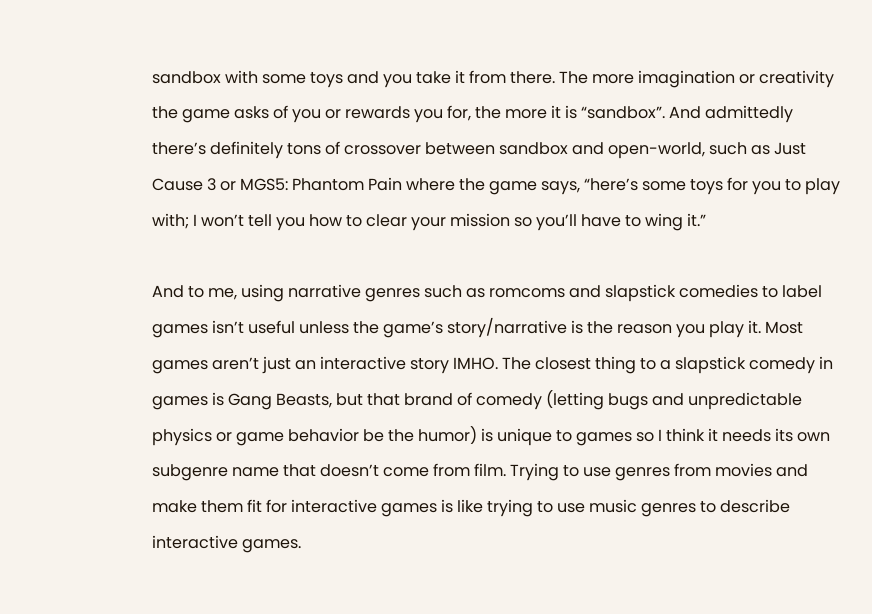sandbox with some toys and you take it from there. The more imagination or creativity the game asks of you or rewards you for, the more it is “sandbox”. And admittedly there’s definitely tons of crossover between sandbox and open-world, such as Just Cause 3 or MGS5: Phantom Pain where the game says, “here’s some toys for you to play with; I won’t tell you how to clear your mission so you’ll have to wing it.”

And to me, using narrative genres such as romcoms and slapstick comedies to label games isn’t useful unless the game’s story/narrative is the reason you play it. Most games aren’t just an interactive story IMHO. The closest thing to a slapstick comedy in games is Gang Beasts, but that brand of comedy (letting bugs and unpredictable physics or game behavior be the humor) is unique to games so I think it needs its own subgenre name that doesn’t come from film. Trying to use genres from movies and make them fit for interactive games is like trying to use music genres to describe interactive games.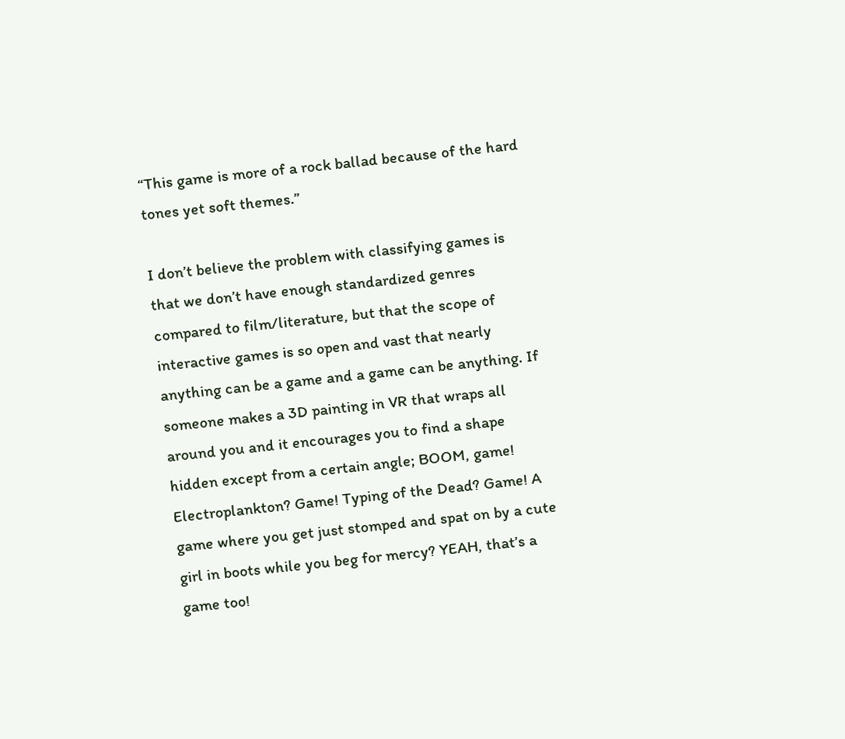“This game is more of a rock ballad because of the hard tones yet soft themes.”

I don’t believe the problem with classifying games is that we don’t have enough standardized genres compared to film/literature, but that the scope of interactive games is so open and vast that nearly anything can be a game and a game can be anything. If someone makes a 3D painting in VR that wraps all around you and it encourages you to find a shape hidden except from a certain angle; BOOM, game! Electroplankton? Game! Typing of the Dead? Game! A game where you get just stomped and spat on by a cute girl in boots while you beg for mercy? YEAH, that’s a game too!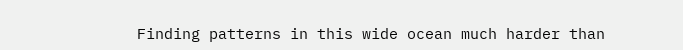Finding patterns in this wide ocean much harder than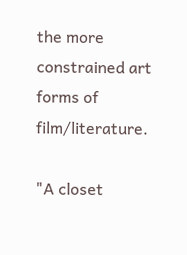the more constrained art forms of film/literature.

"A closet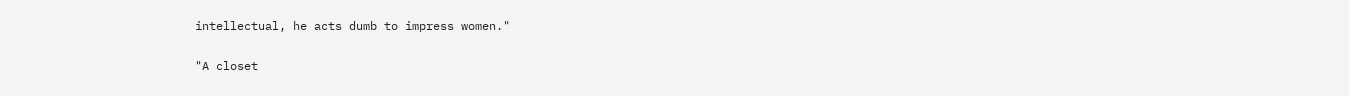intellectual, he acts dumb to impress women."

"A closet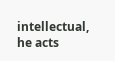intellectual, he acts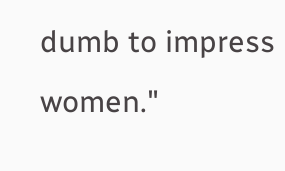dumb to impress women."